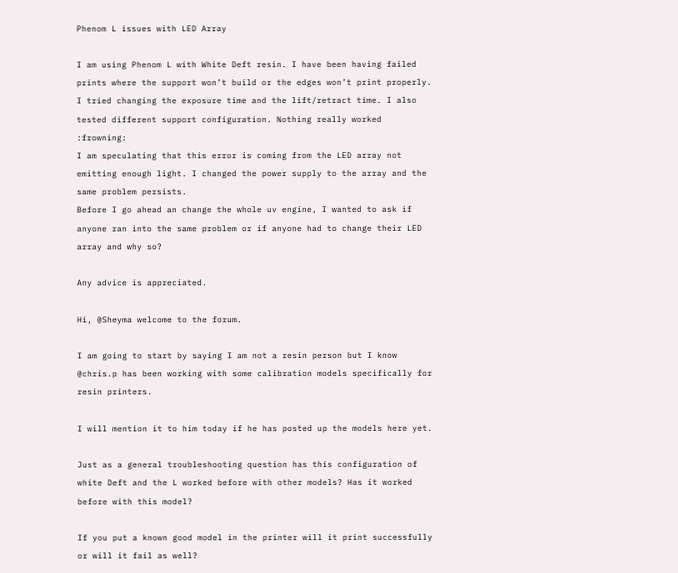Phenom L issues with LED Array

I am using Phenom L with White Deft resin. I have been having failed prints where the support won’t build or the edges won’t print properly.
I tried changing the exposure time and the lift/retract time. I also tested different support configuration. Nothing really worked :frowning:
I am speculating that this error is coming from the LED array not emitting enough light. I changed the power supply to the array and the same problem persists.
Before I go ahead an change the whole uv engine, I wanted to ask if anyone ran into the same problem or if anyone had to change their LED array and why so?

Any advice is appreciated.

Hi, @Sheyma welcome to the forum.

I am going to start by saying I am not a resin person but I know @chris.p has been working with some calibration models specifically for resin printers.

I will mention it to him today if he has posted up the models here yet.

Just as a general troubleshooting question has this configuration of white Deft and the L worked before with other models? Has it worked before with this model?

If you put a known good model in the printer will it print successfully or will it fail as well?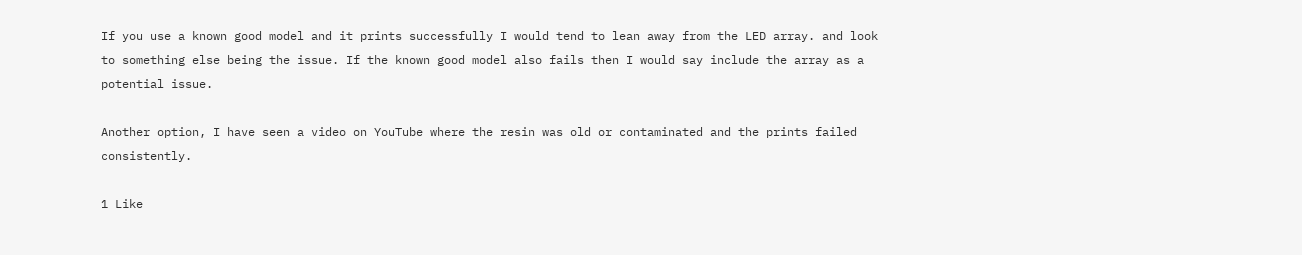If you use a known good model and it prints successfully I would tend to lean away from the LED array. and look to something else being the issue. If the known good model also fails then I would say include the array as a potential issue.

Another option, I have seen a video on YouTube where the resin was old or contaminated and the prints failed consistently.

1 Like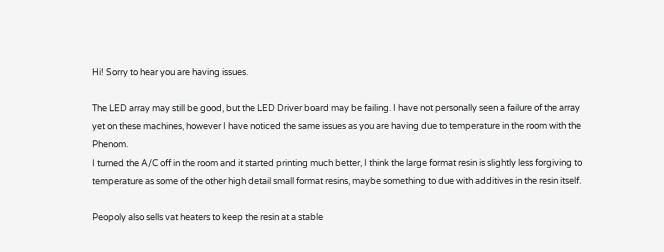Hi! Sorry to hear you are having issues.

The LED array may still be good, but the LED Driver board may be failing. I have not personally seen a failure of the array yet on these machines, however I have noticed the same issues as you are having due to temperature in the room with the Phenom.
I turned the A/C off in the room and it started printing much better, I think the large format resin is slightly less forgiving to temperature as some of the other high detail small format resins, maybe something to due with additives in the resin itself.

Peopoly also sells vat heaters to keep the resin at a stable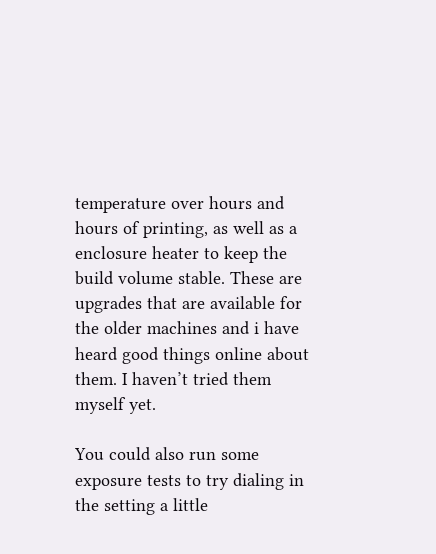temperature over hours and hours of printing, as well as a enclosure heater to keep the build volume stable. These are upgrades that are available for the older machines and i have heard good things online about them. I haven’t tried them myself yet.

You could also run some exposure tests to try dialing in the setting a little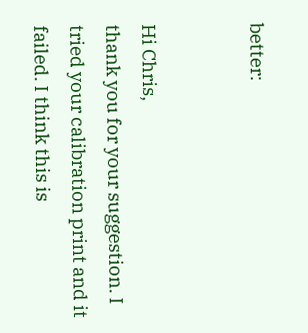better:


Hi Chris,
thank you for your suggestion. I tried your calibration print and it failed. I think this is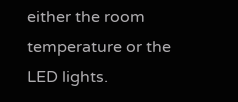either the room temperature or the LED lights.